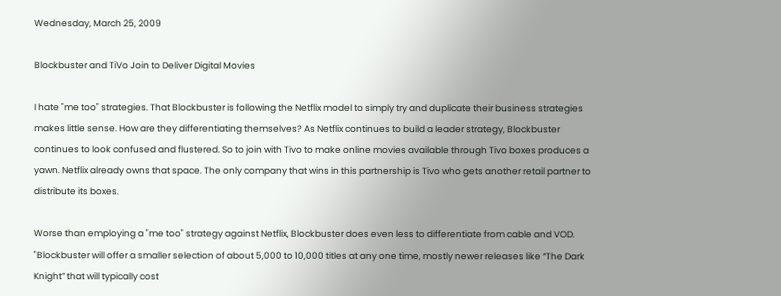Wednesday, March 25, 2009

Blockbuster and TiVo Join to Deliver Digital Movies

I hate "me too" strategies. That Blockbuster is following the Netflix model to simply try and duplicate their business strategies makes little sense. How are they differentiating themselves? As Netflix continues to build a leader strategy, Blockbuster continues to look confused and flustered. So to join with Tivo to make online movies available through Tivo boxes produces a yawn. Netflix already owns that space. The only company that wins in this partnership is Tivo who gets another retail partner to distribute its boxes.

Worse than employing a "me too" strategy against Netflix, Blockbuster does even less to differentiate from cable and VOD. "Blockbuster will offer a smaller selection of about 5,000 to 10,000 titles at any one time, mostly newer releases like “The Dark Knight” that will typically cost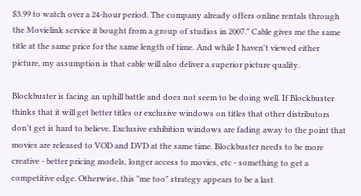$3.99 to watch over a 24-hour period. The company already offers online rentals through the Movielink service it bought from a group of studios in 2007." Cable gives me the same title at the same price for the same length of time. And while I haven't viewed either picture, my assumption is that cable will also deliver a superior picture quality.

Blockbuster is facing an uphill battle and does not seem to be doing well. If Blockbuster thinks that it will get better titles or exclusive windows on titles that other distributors don't get is hard to believe. Exclusive exhibition windows are fading away to the point that movies are released to VOD and DVD at the same time. Blockbuster needs to be more creative - better pricing models, longer access to movies, etc - something to get a competitive edge. Otherwise, this "me too" strategy appears to be a last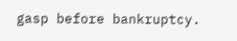gasp before bankruptcy.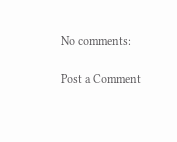No comments:

Post a Comment